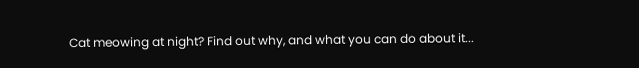Cat meowing at night? Find out why, and what you can do about it...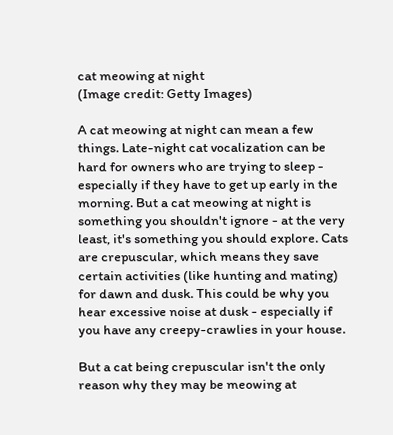cat meowing at night
(Image credit: Getty Images)

A cat meowing at night can mean a few things. Late-night cat vocalization can be hard for owners who are trying to sleep - especially if they have to get up early in the morning. But a cat meowing at night is something you shouldn't ignore - at the very least, it's something you should explore. Cats are crepuscular, which means they save certain activities (like hunting and mating) for dawn and dusk. This could be why you hear excessive noise at dusk - especially if you have any creepy-crawlies in your house.

But a cat being crepuscular isn't the only reason why they may be meowing at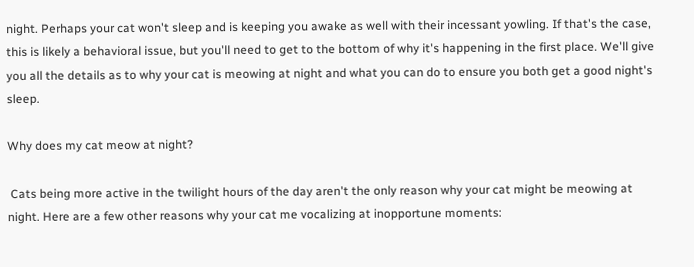night. Perhaps your cat won't sleep and is keeping you awake as well with their incessant yowling. If that's the case, this is likely a behavioral issue, but you'll need to get to the bottom of why it's happening in the first place. We'll give you all the details as to why your cat is meowing at night and what you can do to ensure you both get a good night's sleep.

Why does my cat meow at night?

 Cats being more active in the twilight hours of the day aren't the only reason why your cat might be meowing at night. Here are a few other reasons why your cat me vocalizing at inopportune moments: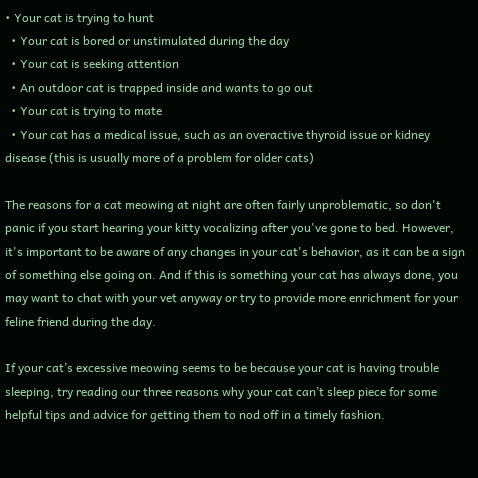• Your cat is trying to hunt
  • Your cat is bored or unstimulated during the day
  • Your cat is seeking attention
  • An outdoor cat is trapped inside and wants to go out
  • Your cat is trying to mate
  • Your cat has a medical issue, such as an overactive thyroid issue or kidney disease (this is usually more of a problem for older cats)

The reasons for a cat meowing at night are often fairly unproblematic, so don't panic if you start hearing your kitty vocalizing after you've gone to bed. However, it's important to be aware of any changes in your cat's behavior, as it can be a sign of something else going on. And if this is something your cat has always done, you may want to chat with your vet anyway or try to provide more enrichment for your feline friend during the day.

If your cat’s excessive meowing seems to be because your cat is having trouble sleeping, try reading our three reasons why your cat can’t sleep piece for some helpful tips and advice for getting them to nod off in a timely fashion.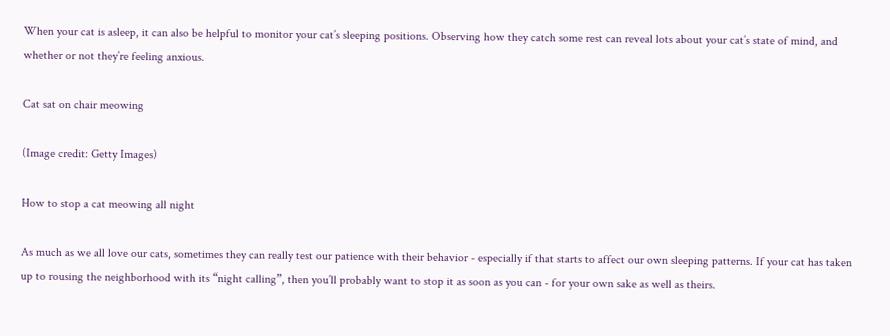When your cat is asleep, it can also be helpful to monitor your cat’s sleeping positions. Observing how they catch some rest can reveal lots about your cat’s state of mind, and whether or not they’re feeling anxious.

Cat sat on chair meowing

(Image credit: Getty Images)

How to stop a cat meowing all night

As much as we all love our cats, sometimes they can really test our patience with their behavior - especially if that starts to affect our own sleeping patterns. If your cat has taken up to rousing the neighborhood with its “night calling”, then you’ll probably want to stop it as soon as you can - for your own sake as well as theirs.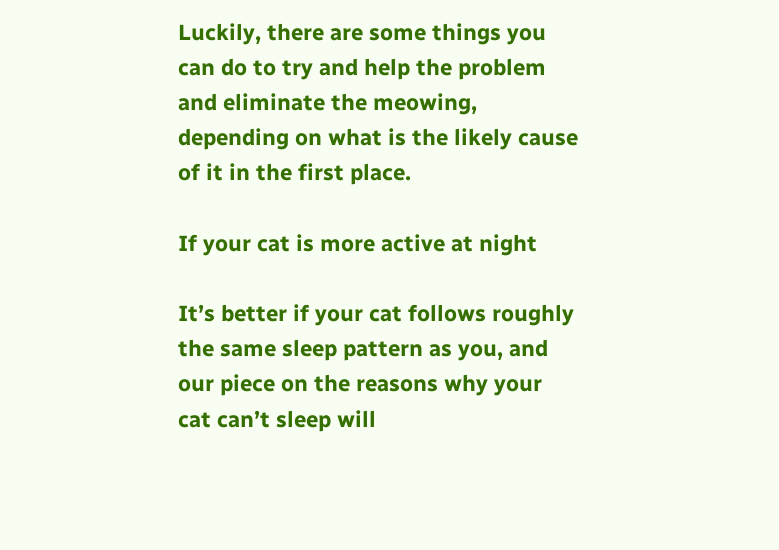Luckily, there are some things you can do to try and help the problem and eliminate the meowing, depending on what is the likely cause of it in the first place.

If your cat is more active at night

It’s better if your cat follows roughly the same sleep pattern as you, and our piece on the reasons why your cat can’t sleep will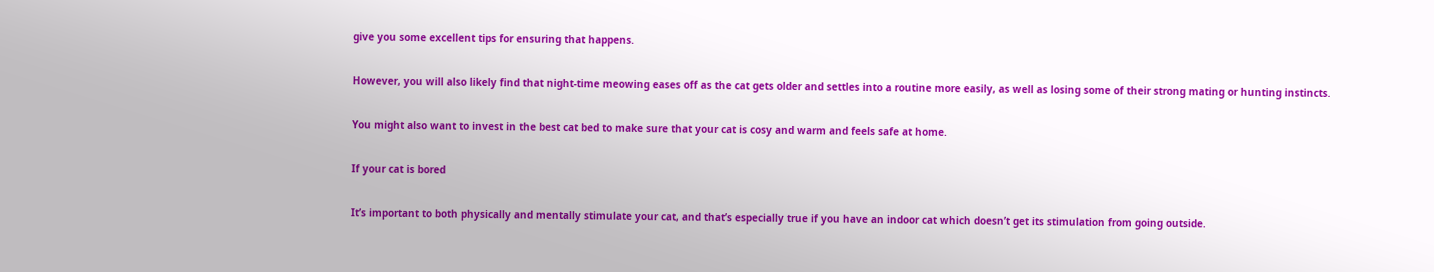give you some excellent tips for ensuring that happens.

However, you will also likely find that night-time meowing eases off as the cat gets older and settles into a routine more easily, as well as losing some of their strong mating or hunting instincts.

You might also want to invest in the best cat bed to make sure that your cat is cosy and warm and feels safe at home.

If your cat is bored

It’s important to both physically and mentally stimulate your cat, and that’s especially true if you have an indoor cat which doesn’t get its stimulation from going outside.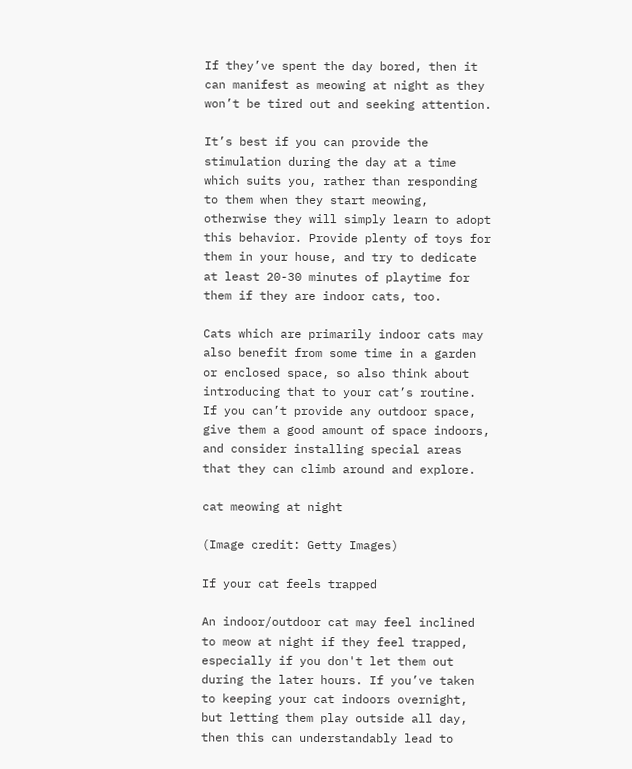If they’ve spent the day bored, then it can manifest as meowing at night as they won’t be tired out and seeking attention.

It’s best if you can provide the stimulation during the day at a time which suits you, rather than responding to them when they start meowing, otherwise they will simply learn to adopt this behavior. Provide plenty of toys for them in your house, and try to dedicate at least 20-30 minutes of playtime for them if they are indoor cats, too.

Cats which are primarily indoor cats may also benefit from some time in a garden or enclosed space, so also think about introducing that to your cat’s routine. If you can’t provide any outdoor space, give them a good amount of space indoors, and consider installing special areas that they can climb around and explore.

cat meowing at night

(Image credit: Getty Images)

If your cat feels trapped

An indoor/outdoor cat may feel inclined to meow at night if they feel trapped, especially if you don't let them out during the later hours. If you’ve taken to keeping your cat indoors overnight, but letting them play outside all day, then this can understandably lead to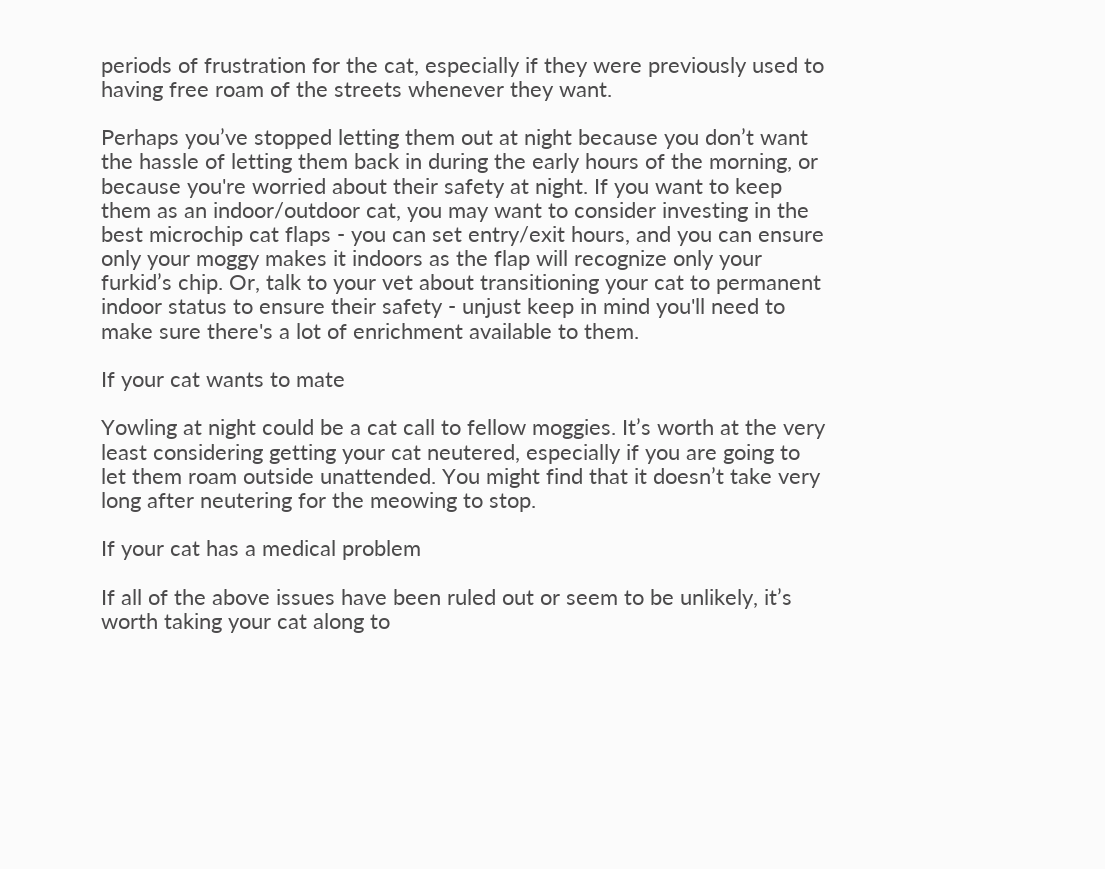periods of frustration for the cat, especially if they were previously used to having free roam of the streets whenever they want.

Perhaps you’ve stopped letting them out at night because you don’t want the hassle of letting them back in during the early hours of the morning, or because you're worried about their safety at night. If you want to keep them as an indoor/outdoor cat, you may want to consider investing in the best microchip cat flaps - you can set entry/exit hours, and you can ensure only your moggy makes it indoors as the flap will recognize only your furkid’s chip. Or, talk to your vet about transitioning your cat to permanent indoor status to ensure their safety - unjust keep in mind you'll need to make sure there's a lot of enrichment available to them.

If your cat wants to mate

Yowling at night could be a cat call to fellow moggies. It’s worth at the very least considering getting your cat neutered, especially if you are going to let them roam outside unattended. You might find that it doesn’t take very long after neutering for the meowing to stop.

If your cat has a medical problem

If all of the above issues have been ruled out or seem to be unlikely, it’s worth taking your cat along to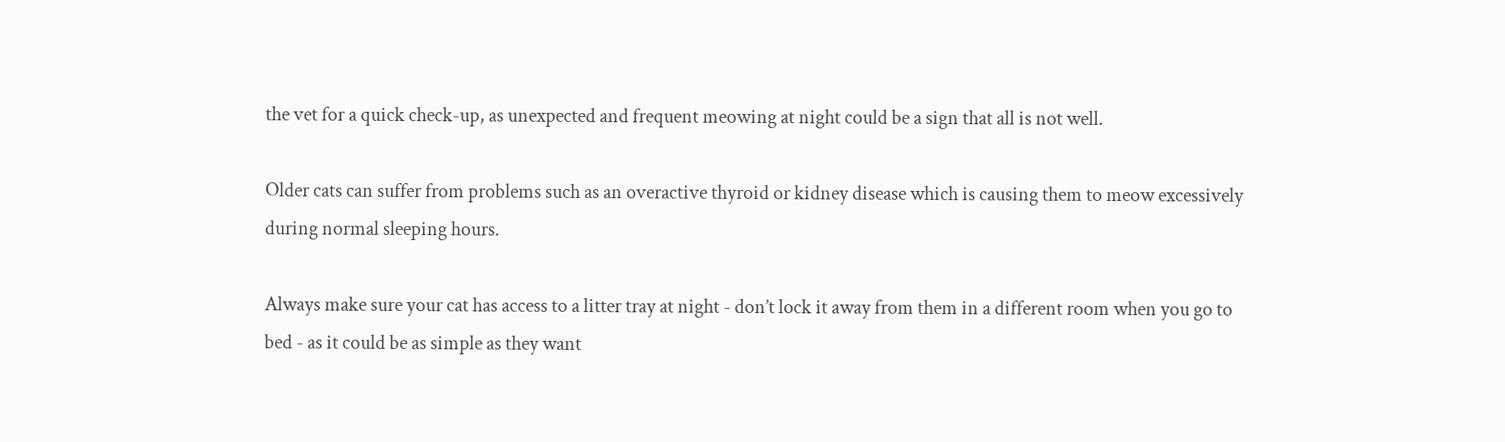the vet for a quick check-up, as unexpected and frequent meowing at night could be a sign that all is not well.

Older cats can suffer from problems such as an overactive thyroid or kidney disease which is causing them to meow excessively during normal sleeping hours.

Always make sure your cat has access to a litter tray at night - don’t lock it away from them in a different room when you go to bed - as it could be as simple as they want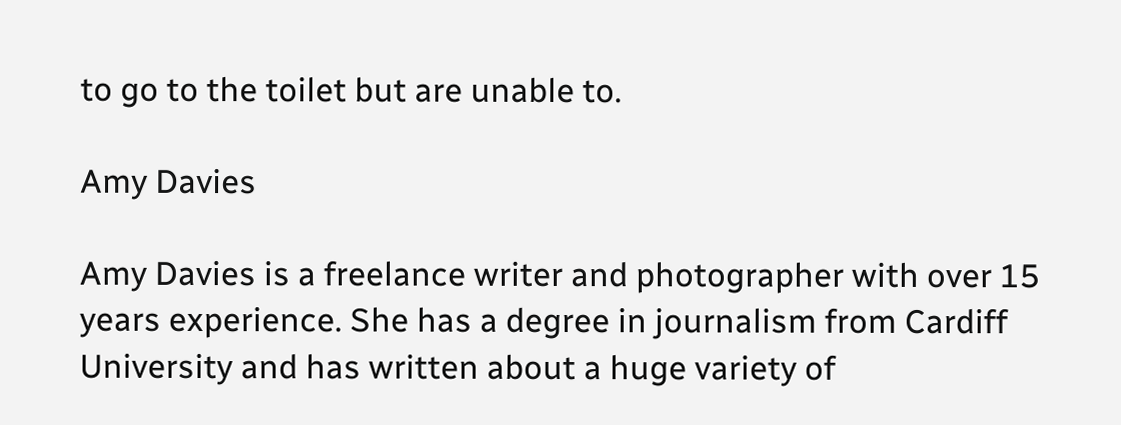to go to the toilet but are unable to.

Amy Davies

Amy Davies is a freelance writer and photographer with over 15 years experience. She has a degree in journalism from Cardiff University and has written about a huge variety of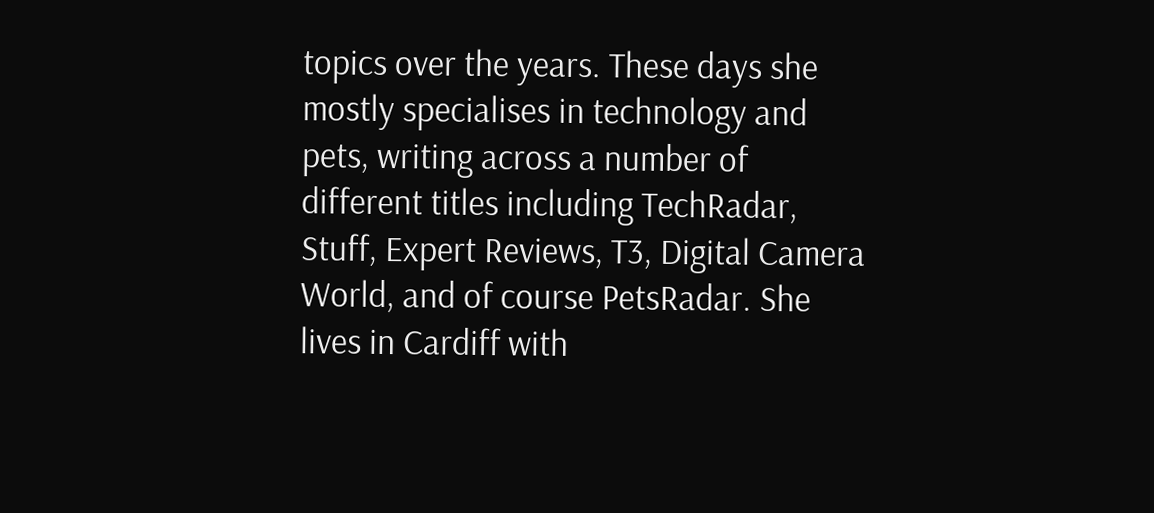topics over the years. These days she mostly specialises in technology and pets, writing across a number of different titles including TechRadar, Stuff, Expert Reviews, T3, Digital Camera World, and of course PetsRadar. She lives in Cardiff with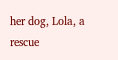her dog, Lola, a rescue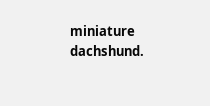miniature dachshund.